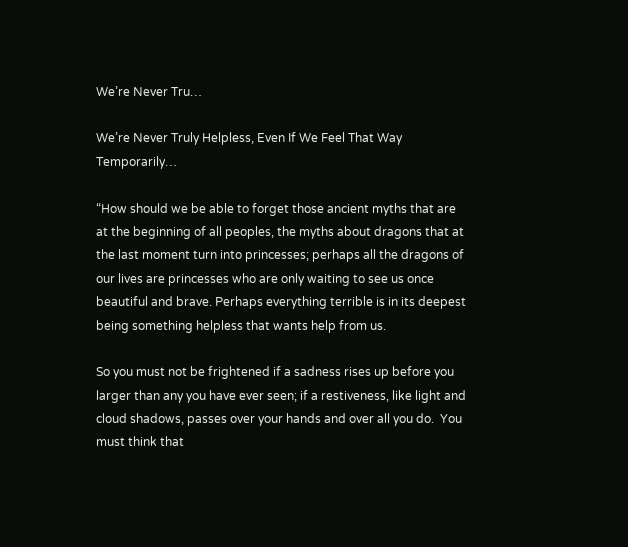We’re Never Tru…

We’re Never Truly Helpless, Even If We Feel That Way Temporarily…

“How should we be able to forget those ancient myths that are at the beginning of all peoples, the myths about dragons that at the last moment turn into princesses; perhaps all the dragons of our lives are princesses who are only waiting to see us once beautiful and brave. Perhaps everything terrible is in its deepest being something helpless that wants help from us.

So you must not be frightened if a sadness rises up before you larger than any you have ever seen; if a restiveness, like light and cloud shadows, passes over your hands and over all you do.  You must think that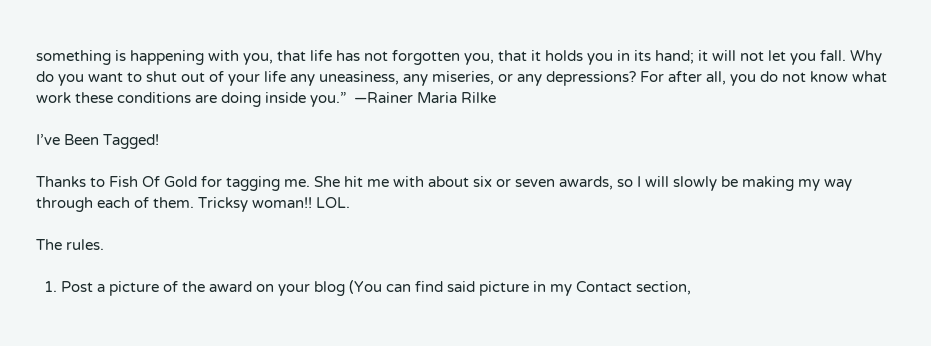something is happening with you, that life has not forgotten you, that it holds you in its hand; it will not let you fall. Why do you want to shut out of your life any uneasiness, any miseries, or any depressions? For after all, you do not know what work these conditions are doing inside you.”  ―Rainer Maria Rilke

I’ve Been Tagged!

Thanks to Fish Of Gold for tagging me. She hit me with about six or seven awards, so I will slowly be making my way through each of them. Tricksy woman!! LOL.

The rules.

  1. Post a picture of the award on your blog (You can find said picture in my Contact section,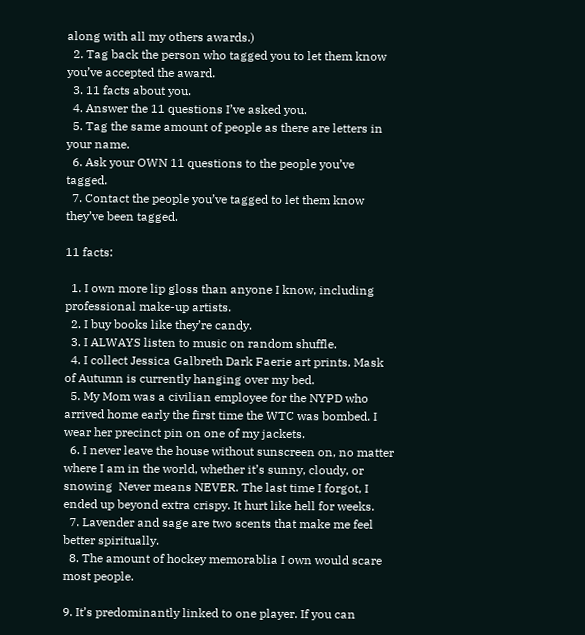along with all my others awards.)
  2. Tag back the person who tagged you to let them know you’ve accepted the award.
  3. 11 facts about you.
  4. Answer the 11 questions I’ve asked you.
  5. Tag the same amount of people as there are letters in your name.
  6. Ask your OWN 11 questions to the people you’ve tagged.
  7. Contact the people you’ve tagged to let them know they’ve been tagged.

11 facts:

  1. I own more lip gloss than anyone I know, including professional make-up artists.
  2. I buy books like they’re candy.
  3. I ALWAYS listen to music on random shuffle.
  4. I collect Jessica Galbreth Dark Faerie art prints. Mask of Autumn is currently hanging over my bed.
  5. My Mom was a civilian employee for the NYPD who arrived home early the first time the WTC was bombed. I wear her precinct pin on one of my jackets.
  6. I never leave the house without sunscreen on, no matter where I am in the world, whether it’s sunny, cloudy, or snowing  Never means NEVER. The last time I forgot, I ended up beyond extra crispy. It hurt like hell for weeks.
  7. Lavender and sage are two scents that make me feel better spiritually.
  8. The amount of hockey memorablia I own would scare most people.

9. It’s predominantly linked to one player. If you can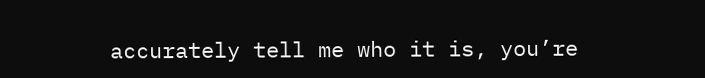accurately tell me who it is, you’re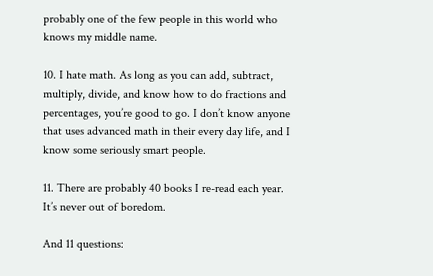probably one of the few people in this world who knows my middle name.

10. I hate math. As long as you can add, subtract, multiply, divide, and know how to do fractions and percentages, you’re good to go. I don’t know anyone that uses advanced math in their every day life, and I know some seriously smart people.

11. There are probably 40 books I re-read each year. It’s never out of boredom.

And 11 questions: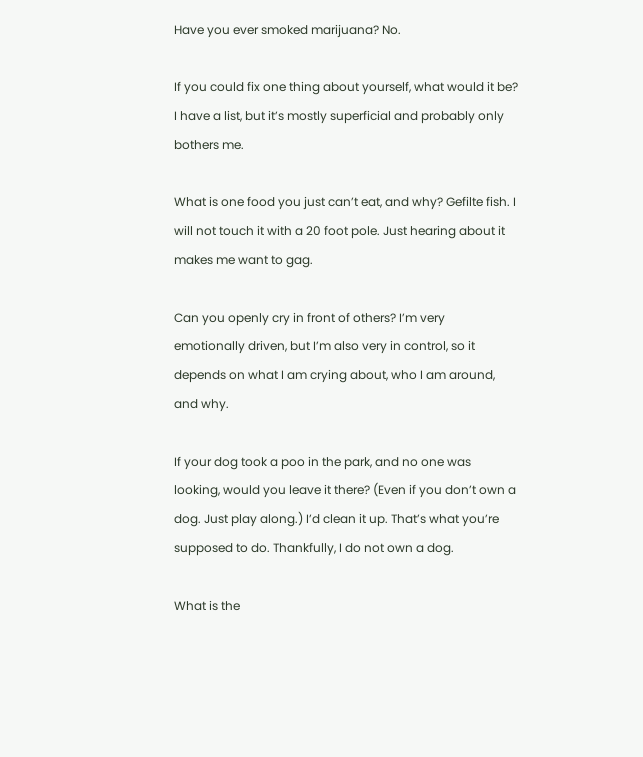Have you ever smoked marijuana? No.

If you could fix one thing about yourself, what would it be? I have a list, but it’s mostly superficial and probably only bothers me.

What is one food you just can’t eat, and why? Gefilte fish. I will not touch it with a 20 foot pole. Just hearing about it makes me want to gag.

Can you openly cry in front of others? I’m very emotionally driven, but I’m also very in control, so it depends on what I am crying about, who I am around, and why.

If your dog took a poo in the park, and no one was looking, would you leave it there? (Even if you don’t own a dog. Just play along.) I’d clean it up. That’s what you’re supposed to do. Thankfully, I do not own a dog.

What is the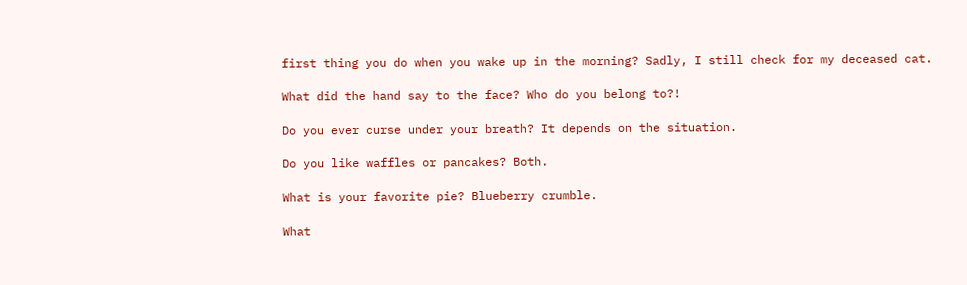first thing you do when you wake up in the morning? Sadly, I still check for my deceased cat.

What did the hand say to the face? Who do you belong to?!

Do you ever curse under your breath? It depends on the situation.

Do you like waffles or pancakes? Both.

What is your favorite pie? Blueberry crumble.

What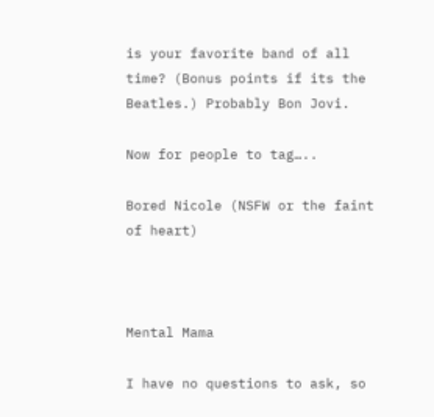is your favorite band of all time? (Bonus points if its the Beatles.) Probably Bon Jovi.

Now for people to tag…..

Bored Nicole (NSFW or the faint of heart)



Mental Mama

I have no questions to ask, so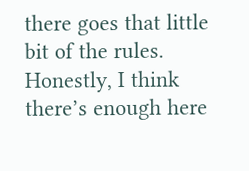there goes that little bit of the rules. Honestly, I think there’s enough here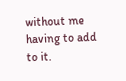without me having to add to it.